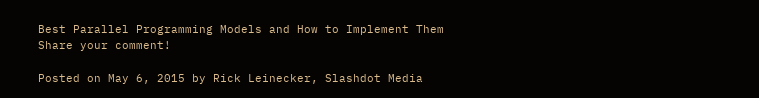Best Parallel Programming Models and How to Implement Them Share your comment!

Posted on May 6, 2015 by Rick Leinecker, Slashdot Media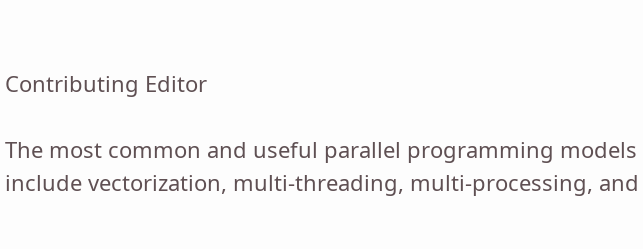Contributing Editor

The most common and useful parallel programming models include vectorization, multi-threading, multi-processing, and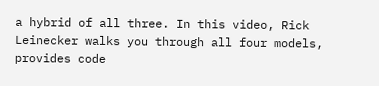a hybrid of all three. In this video, Rick Leinecker walks you through all four models, provides code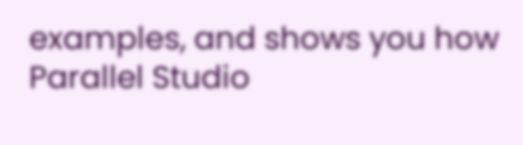examples, and shows you how Parallel Studio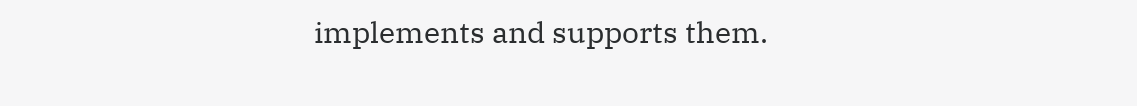implements and supports them.